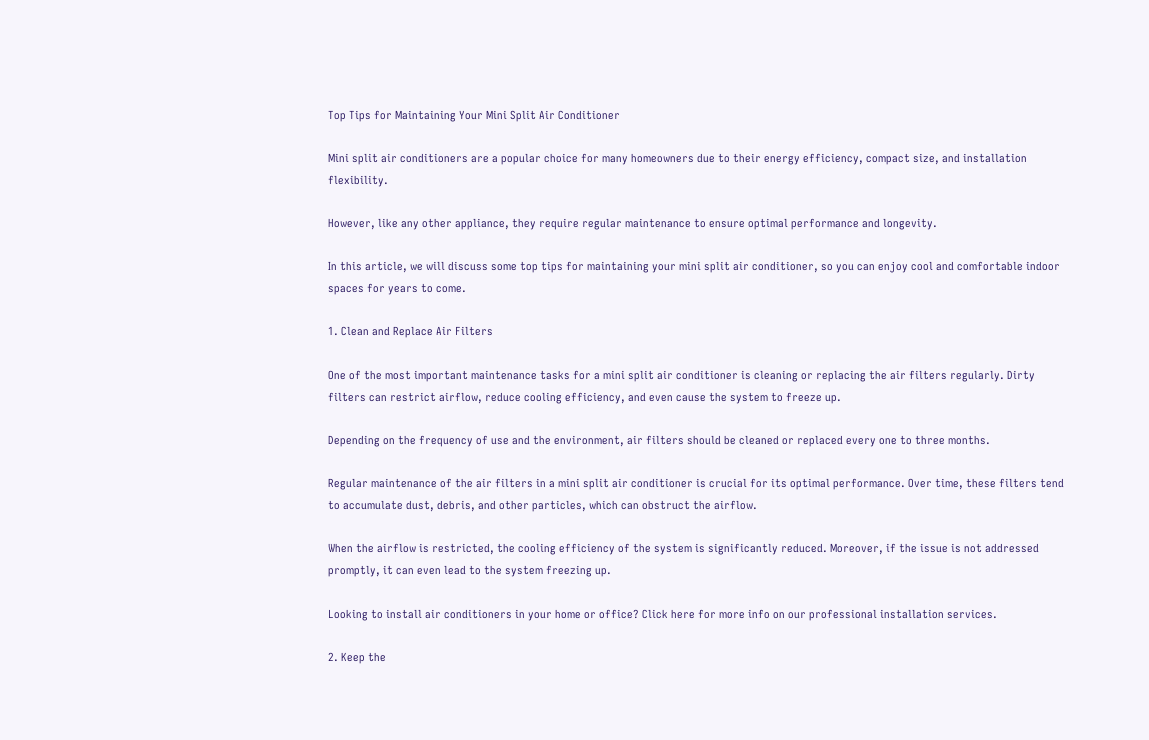Top Tips for Maintaining Your Mini Split Air Conditioner

Mini split air conditioners are a popular choice for many homeowners due to their energy efficiency, compact size, and installation flexibility.

However, like any other appliance, they require regular maintenance to ensure optimal performance and longevity.

In this article, we will discuss some top tips for maintaining your mini split air conditioner, so you can enjoy cool and comfortable indoor spaces for years to come.

1. Clean and Replace Air Filters

One of the most important maintenance tasks for a mini split air conditioner is cleaning or replacing the air filters regularly. Dirty filters can restrict airflow, reduce cooling efficiency, and even cause the system to freeze up.

Depending on the frequency of use and the environment, air filters should be cleaned or replaced every one to three months.

Regular maintenance of the air filters in a mini split air conditioner is crucial for its optimal performance. Over time, these filters tend to accumulate dust, debris, and other particles, which can obstruct the airflow.

When the airflow is restricted, the cooling efficiency of the system is significantly reduced. Moreover, if the issue is not addressed promptly, it can even lead to the system freezing up.

Looking to install air conditioners in your home or office? Click here for more info on our professional installation services.

2. Keep the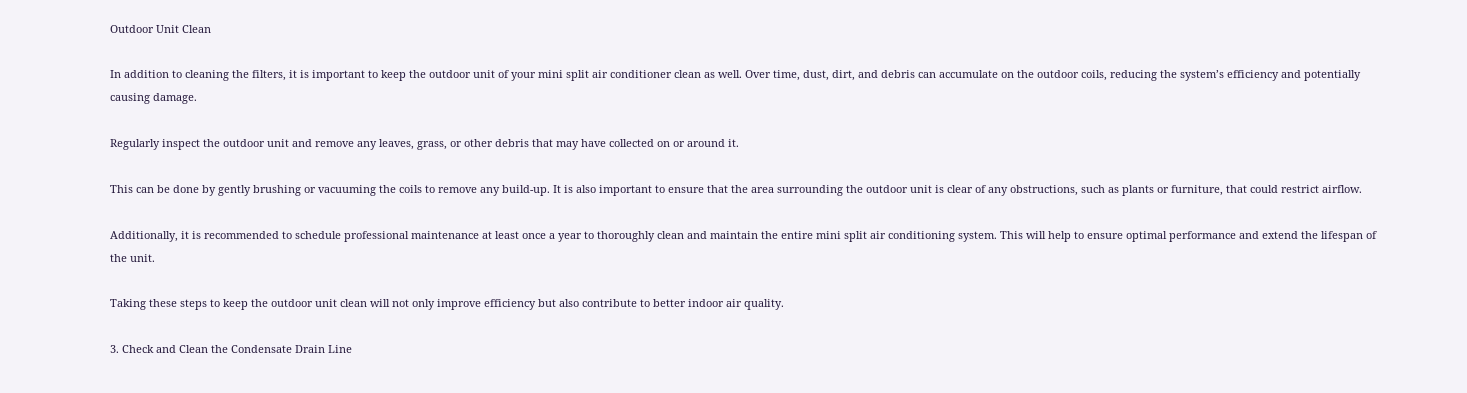Outdoor Unit Clean

In addition to cleaning the filters, it is important to keep the outdoor unit of your mini split air conditioner clean as well. Over time, dust, dirt, and debris can accumulate on the outdoor coils, reducing the system’s efficiency and potentially causing damage.

Regularly inspect the outdoor unit and remove any leaves, grass, or other debris that may have collected on or around it.

This can be done by gently brushing or vacuuming the coils to remove any build-up. It is also important to ensure that the area surrounding the outdoor unit is clear of any obstructions, such as plants or furniture, that could restrict airflow.

Additionally, it is recommended to schedule professional maintenance at least once a year to thoroughly clean and maintain the entire mini split air conditioning system. This will help to ensure optimal performance and extend the lifespan of the unit.

Taking these steps to keep the outdoor unit clean will not only improve efficiency but also contribute to better indoor air quality.

3. Check and Clean the Condensate Drain Line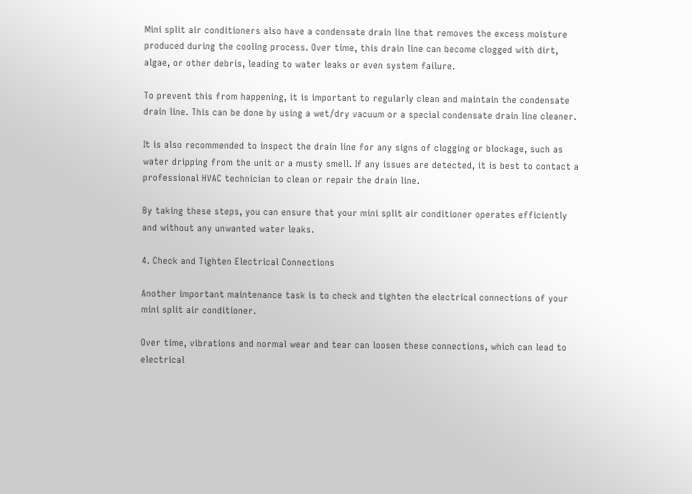Mini split air conditioners also have a condensate drain line that removes the excess moisture produced during the cooling process. Over time, this drain line can become clogged with dirt, algae, or other debris, leading to water leaks or even system failure.

To prevent this from happening, it is important to regularly clean and maintain the condensate drain line. This can be done by using a wet/dry vacuum or a special condensate drain line cleaner.

It is also recommended to inspect the drain line for any signs of clogging or blockage, such as water dripping from the unit or a musty smell. If any issues are detected, it is best to contact a professional HVAC technician to clean or repair the drain line.

By taking these steps, you can ensure that your mini split air conditioner operates efficiently and without any unwanted water leaks.

4. Check and Tighten Electrical Connections

Another important maintenance task is to check and tighten the electrical connections of your mini split air conditioner.

Over time, vibrations and normal wear and tear can loosen these connections, which can lead to electrical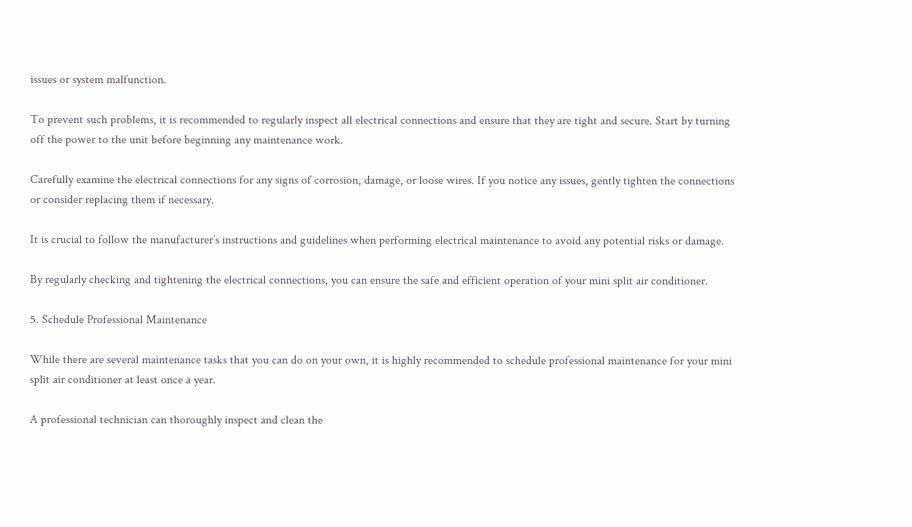issues or system malfunction.

To prevent such problems, it is recommended to regularly inspect all electrical connections and ensure that they are tight and secure. Start by turning off the power to the unit before beginning any maintenance work.

Carefully examine the electrical connections for any signs of corrosion, damage, or loose wires. If you notice any issues, gently tighten the connections or consider replacing them if necessary.

It is crucial to follow the manufacturer’s instructions and guidelines when performing electrical maintenance to avoid any potential risks or damage.

By regularly checking and tightening the electrical connections, you can ensure the safe and efficient operation of your mini split air conditioner.

5. Schedule Professional Maintenance

While there are several maintenance tasks that you can do on your own, it is highly recommended to schedule professional maintenance for your mini split air conditioner at least once a year.

A professional technician can thoroughly inspect and clean the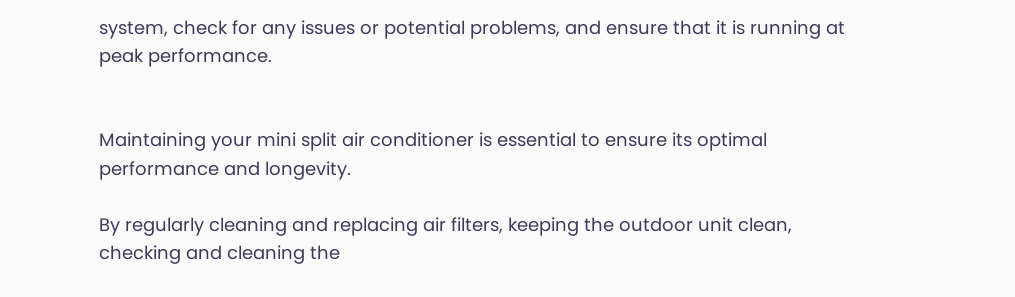system, check for any issues or potential problems, and ensure that it is running at peak performance.


Maintaining your mini split air conditioner is essential to ensure its optimal performance and longevity.

By regularly cleaning and replacing air filters, keeping the outdoor unit clean, checking and cleaning the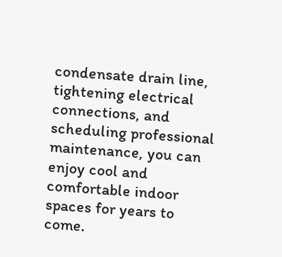condensate drain line, tightening electrical connections, and scheduling professional maintenance, you can enjoy cool and comfortable indoor spaces for years to come.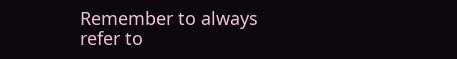Remember to always refer to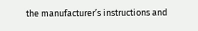the manufacturer’s instructions and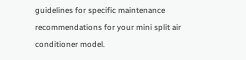guidelines for specific maintenance recommendations for your mini split air conditioner model.